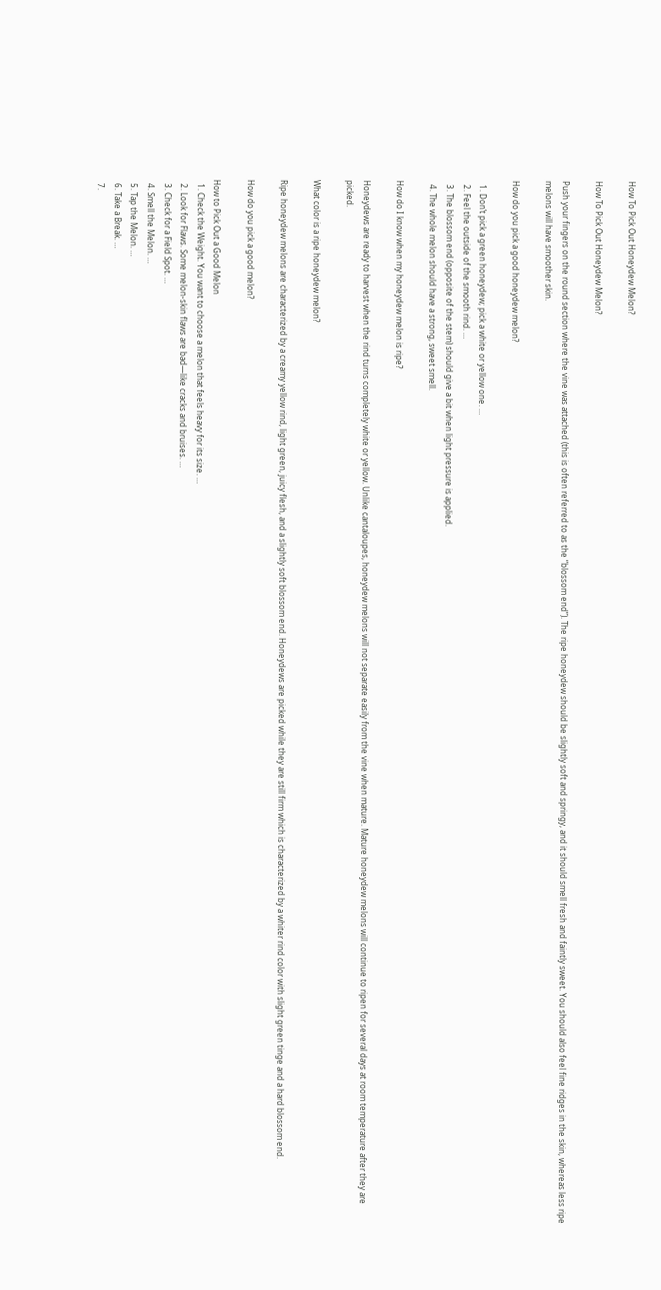How To Pick Out Honeydew Melon?

How To Pick Out Honeydew Melon?

Push your fingers on the round section where the vine was attached (this is often referred to as the “blossom end”). The ripe honeydew should be slightly soft and springy, and it should smell fresh and faintly sweet. You should also feel fine ridges in the skin, whereas less ripe melons will have smoother skin.

How do you pick a good honeydew melon?

  1. Don’t pick a green honeydew; pick a white or yellow one. …
  2. Feel the outside of the smooth rind. …
  3. The blossom end (opposite of the stem) should give a bit when light pressure is applied.
  4. The whole melon should have a strong, sweet smell.

How do I know when my honeydew melon is ripe?

Honeydews are ready to harvest when the rind turns completely white or yellow. Unlike cantaloupes, honeydew melons will not separate easily from the vine when mature. Mature honeydew melons will continue to ripen for several days at room temperature after they are picked.

What color is a ripe honeydew melon?

Ripe honeydew melons are characterized by a creamy yellow rind, light green, juicy flesh, and a slightly soft blossom end. Honeydews are picked while they are still firm which is characterized by a whiter rind color with slight green tinge and a hard blossom end.

How do you pick a good melon?

How to Pick Out a Good Melon
  1. Check the Weight. You want to choose a melon that feels heavy for its size. …
  2. Look for Flaws. Some melon-skin flaws are bad—like cracks and bruises. …
  3. Check for a Field Spot. …
  4. Smell the Melon. …
  5. Tap the Melon. …
  6. Take a Break. …
  7.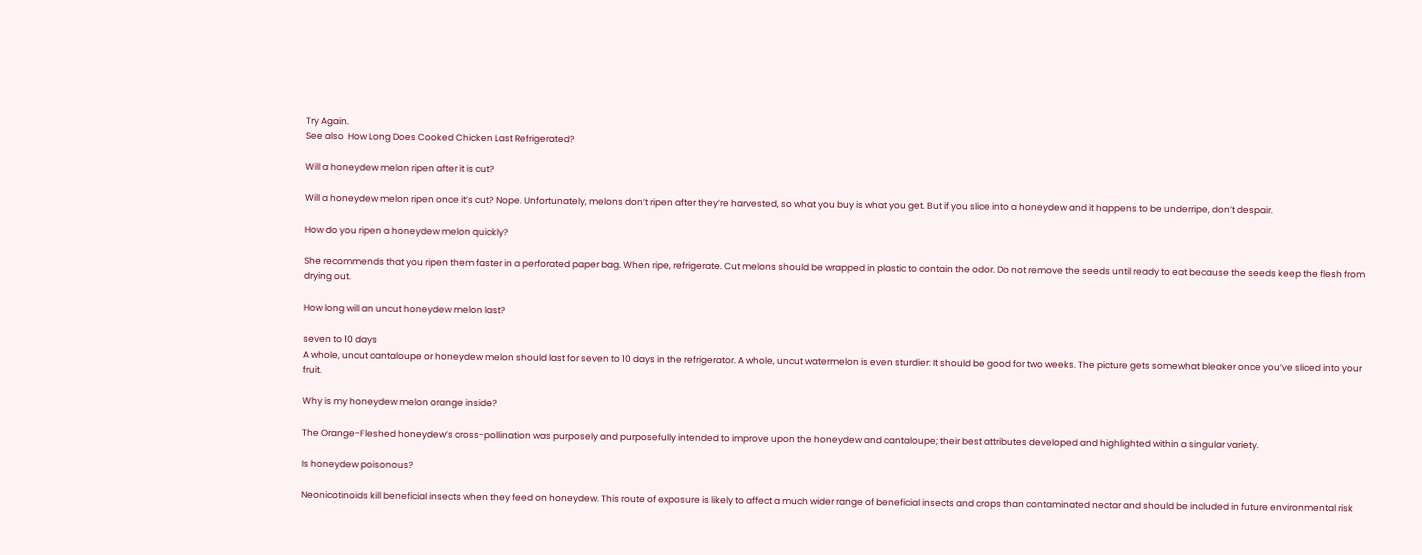Try Again.
See also  How Long Does Cooked Chicken Last Refrigerated?

Will a honeydew melon ripen after it is cut?

Will a honeydew melon ripen once it’s cut? Nope. Unfortunately, melons don’t ripen after they’re harvested, so what you buy is what you get. But if you slice into a honeydew and it happens to be underripe, don’t despair.

How do you ripen a honeydew melon quickly?

She recommends that you ripen them faster in a perforated paper bag. When ripe, refrigerate. Cut melons should be wrapped in plastic to contain the odor. Do not remove the seeds until ready to eat because the seeds keep the flesh from drying out.

How long will an uncut honeydew melon last?

seven to 10 days
A whole, uncut cantaloupe or honeydew melon should last for seven to 10 days in the refrigerator. A whole, uncut watermelon is even sturdier: It should be good for two weeks. The picture gets somewhat bleaker once you’ve sliced into your fruit.

Why is my honeydew melon orange inside?

The Orange-Fleshed honeydew’s cross-pollination was purposely and purposefully intended to improve upon the honeydew and cantaloupe; their best attributes developed and highlighted within a singular variety.

Is honeydew poisonous?

Neonicotinoids kill beneficial insects when they feed on honeydew. This route of exposure is likely to affect a much wider range of beneficial insects and crops than contaminated nectar and should be included in future environmental risk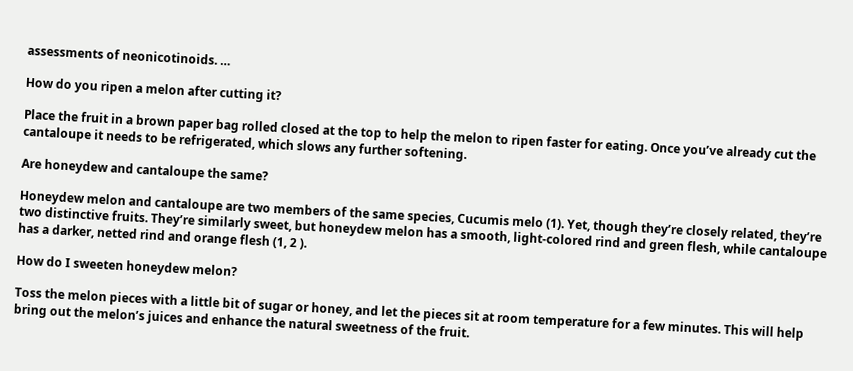assessments of neonicotinoids. …

How do you ripen a melon after cutting it?

Place the fruit in a brown paper bag rolled closed at the top to help the melon to ripen faster for eating. Once you’ve already cut the cantaloupe it needs to be refrigerated, which slows any further softening.

Are honeydew and cantaloupe the same?

Honeydew melon and cantaloupe are two members of the same species, Cucumis melo (1). Yet, though they’re closely related, they’re two distinctive fruits. They’re similarly sweet, but honeydew melon has a smooth, light-colored rind and green flesh, while cantaloupe has a darker, netted rind and orange flesh (1, 2 ).

How do I sweeten honeydew melon?

Toss the melon pieces with a little bit of sugar or honey, and let the pieces sit at room temperature for a few minutes. This will help bring out the melon’s juices and enhance the natural sweetness of the fruit.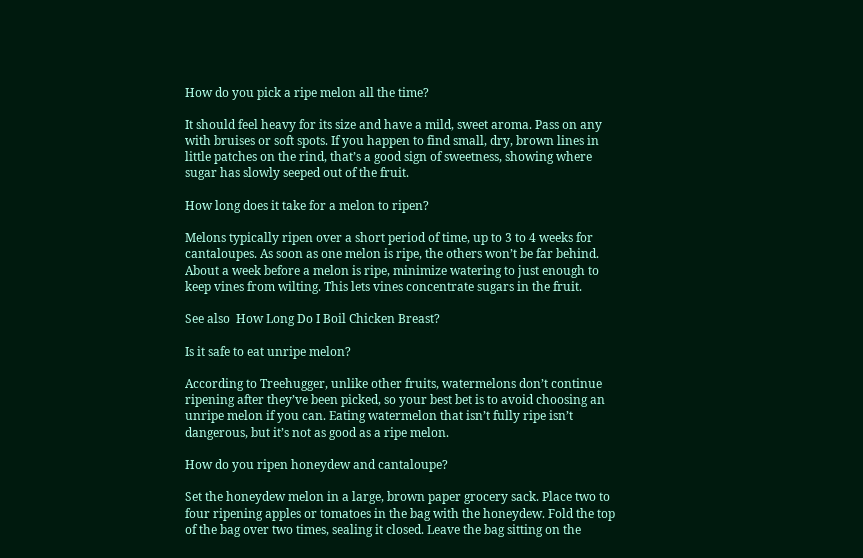How do you pick a ripe melon all the time?

It should feel heavy for its size and have a mild, sweet aroma. Pass on any with bruises or soft spots. If you happen to find small, dry, brown lines in little patches on the rind, that’s a good sign of sweetness, showing where sugar has slowly seeped out of the fruit.

How long does it take for a melon to ripen?

Melons typically ripen over a short period of time, up to 3 to 4 weeks for cantaloupes. As soon as one melon is ripe, the others won’t be far behind. About a week before a melon is ripe, minimize watering to just enough to keep vines from wilting. This lets vines concentrate sugars in the fruit.

See also  How Long Do I Boil Chicken Breast?

Is it safe to eat unripe melon?

According to Treehugger, unlike other fruits, watermelons don’t continue ripening after they’ve been picked, so your best bet is to avoid choosing an unripe melon if you can. Eating watermelon that isn’t fully ripe isn’t dangerous, but it’s not as good as a ripe melon.

How do you ripen honeydew and cantaloupe?

Set the honeydew melon in a large, brown paper grocery sack. Place two to four ripening apples or tomatoes in the bag with the honeydew. Fold the top of the bag over two times, sealing it closed. Leave the bag sitting on the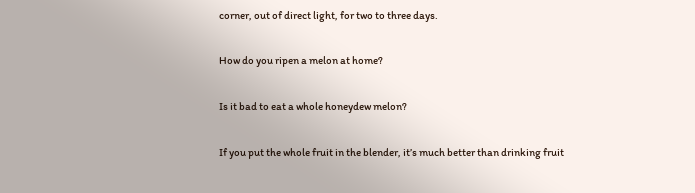corner, out of direct light, for two to three days.

How do you ripen a melon at home?

Is it bad to eat a whole honeydew melon?

If you put the whole fruit in the blender, it’s much better than drinking fruit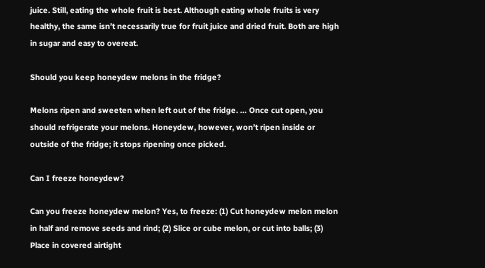juice. Still, eating the whole fruit is best. Although eating whole fruits is very healthy, the same isn’t necessarily true for fruit juice and dried fruit. Both are high in sugar and easy to overeat.

Should you keep honeydew melons in the fridge?

Melons ripen and sweeten when left out of the fridge. … Once cut open, you should refrigerate your melons. Honeydew, however, won’t ripen inside or outside of the fridge; it stops ripening once picked.

Can I freeze honeydew?

Can you freeze honeydew melon? Yes, to freeze: (1) Cut honeydew melon melon in half and remove seeds and rind; (2) Slice or cube melon, or cut into balls; (3) Place in covered airtight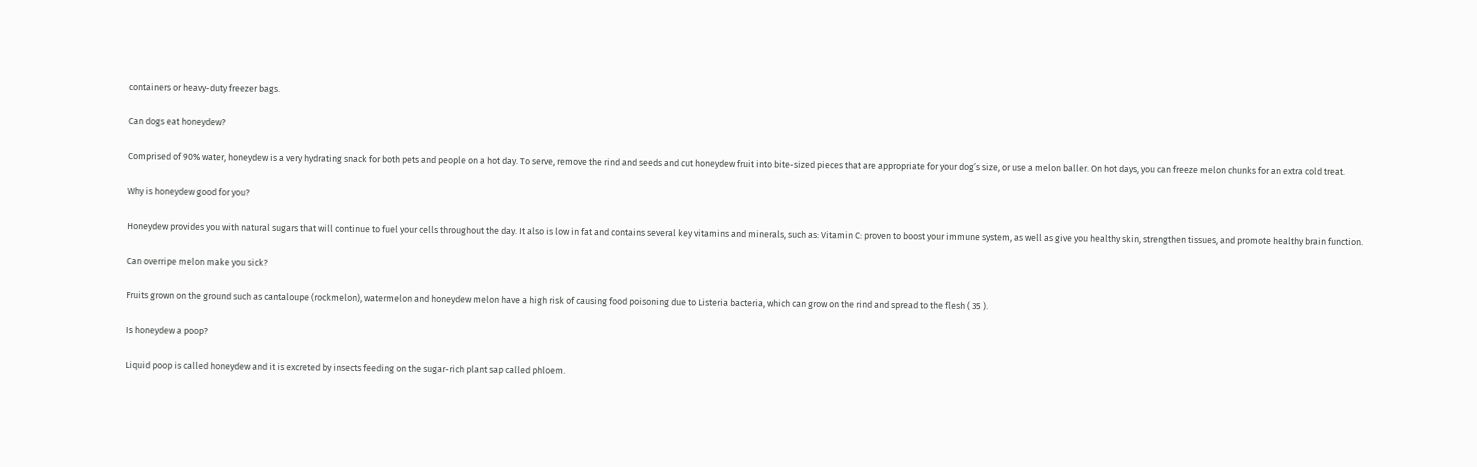containers or heavy-duty freezer bags.

Can dogs eat honeydew?

Comprised of 90% water, honeydew is a very hydrating snack for both pets and people on a hot day. To serve, remove the rind and seeds and cut honeydew fruit into bite-sized pieces that are appropriate for your dog’s size, or use a melon baller. On hot days, you can freeze melon chunks for an extra cold treat.

Why is honeydew good for you?

Honeydew provides you with natural sugars that will continue to fuel your cells throughout the day. It also is low in fat and contains several key vitamins and minerals, such as: Vitamin C: proven to boost your immune system, as well as give you healthy skin, strengthen tissues, and promote healthy brain function.

Can overripe melon make you sick?

Fruits grown on the ground such as cantaloupe (rockmelon), watermelon and honeydew melon have a high risk of causing food poisoning due to Listeria bacteria, which can grow on the rind and spread to the flesh ( 35 ).

Is honeydew a poop?

Liquid poop is called honeydew and it is excreted by insects feeding on the sugar-rich plant sap called phloem.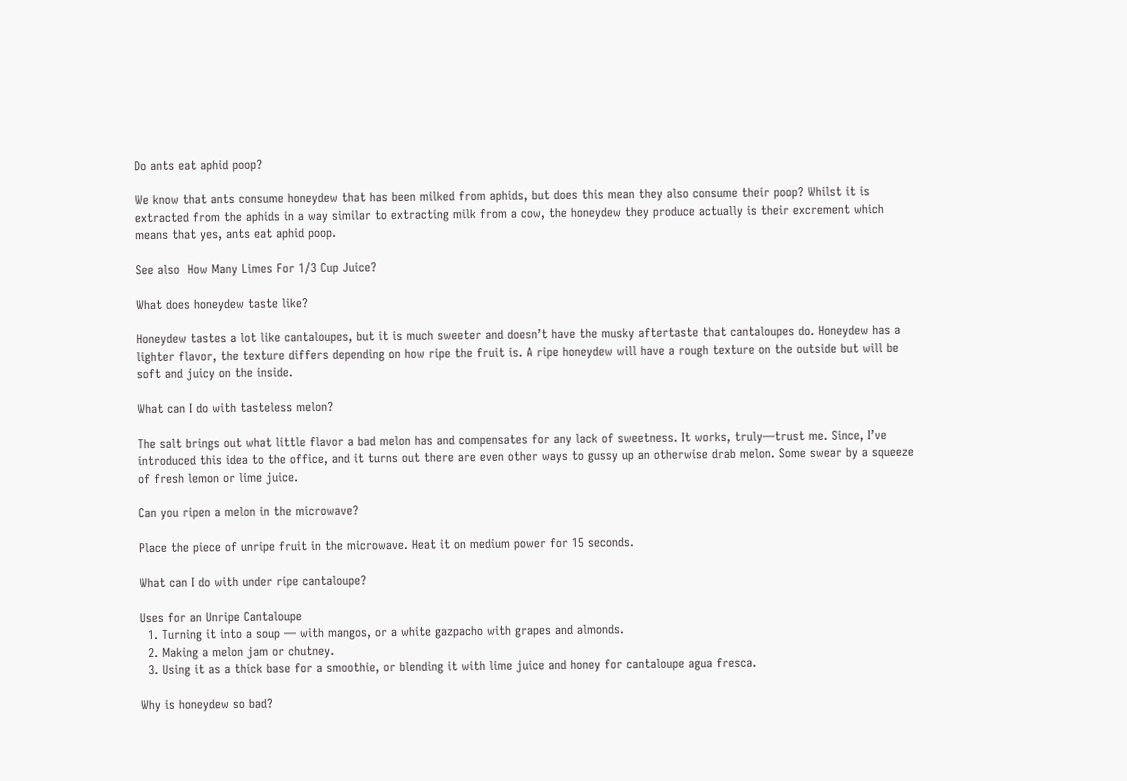Do ants eat aphid poop?

We know that ants consume honeydew that has been milked from aphids, but does this mean they also consume their poop? Whilst it is extracted from the aphids in a way similar to extracting milk from a cow, the honeydew they produce actually is their excrement which means that yes, ants eat aphid poop.

See also  How Many Limes For 1/3 Cup Juice?

What does honeydew taste like?

Honeydew tastes a lot like cantaloupes, but it is much sweeter and doesn’t have the musky aftertaste that cantaloupes do. Honeydew has a lighter flavor, the texture differs depending on how ripe the fruit is. A ripe honeydew will have a rough texture on the outside but will be soft and juicy on the inside.

What can I do with tasteless melon?

The salt brings out what little flavor a bad melon has and compensates for any lack of sweetness. It works, truly—trust me. Since, I’ve introduced this idea to the office, and it turns out there are even other ways to gussy up an otherwise drab melon. Some swear by a squeeze of fresh lemon or lime juice.

Can you ripen a melon in the microwave?

Place the piece of unripe fruit in the microwave. Heat it on medium power for 15 seconds.

What can I do with under ripe cantaloupe?

Uses for an Unripe Cantaloupe
  1. Turning it into a soup — with mangos, or a white gazpacho with grapes and almonds.
  2. Making a melon jam or chutney.
  3. Using it as a thick base for a smoothie, or blending it with lime juice and honey for cantaloupe agua fresca.

Why is honeydew so bad?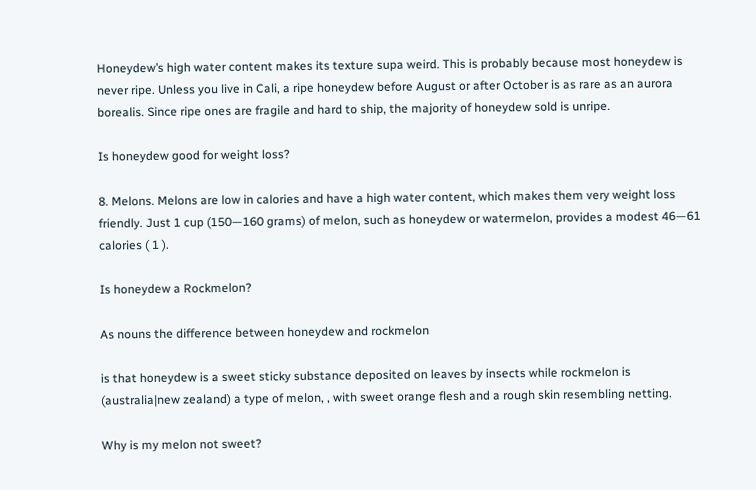Honeydew’s high water content makes its texture supa weird. This is probably because most honeydew is never ripe. Unless you live in Cali, a ripe honeydew before August or after October is as rare as an aurora borealis. Since ripe ones are fragile and hard to ship, the majority of honeydew sold is unripe.

Is honeydew good for weight loss?

8. Melons. Melons are low in calories and have a high water content, which makes them very weight loss friendly. Just 1 cup (150—160 grams) of melon, such as honeydew or watermelon, provides a modest 46—61 calories ( 1 ).

Is honeydew a Rockmelon?

As nouns the difference between honeydew and rockmelon

is that honeydew is a sweet sticky substance deposited on leaves by insects while rockmelon is (australia|new zealand) a type of melon, , with sweet orange flesh and a rough skin resembling netting.

Why is my melon not sweet?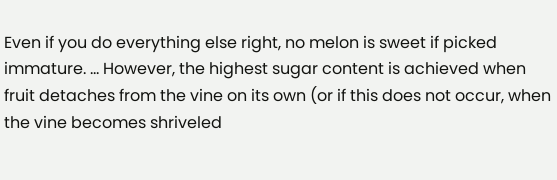Even if you do everything else right, no melon is sweet if picked immature. … However, the highest sugar content is achieved when fruit detaches from the vine on its own (or if this does not occur, when the vine becomes shriveled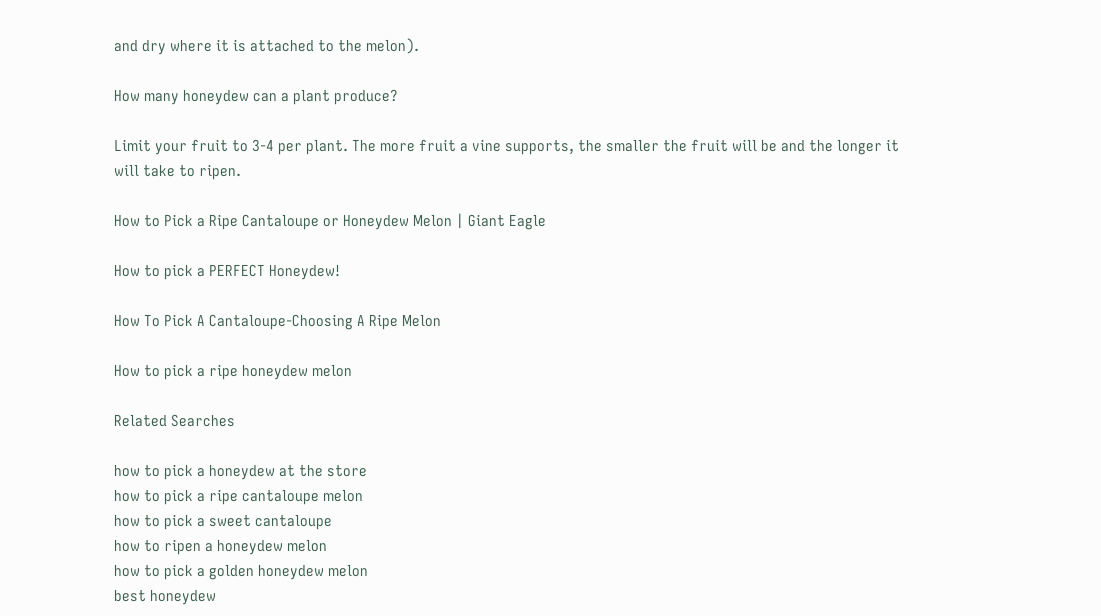and dry where it is attached to the melon).

How many honeydew can a plant produce?

Limit your fruit to 3-4 per plant. The more fruit a vine supports, the smaller the fruit will be and the longer it will take to ripen.

How to Pick a Ripe Cantaloupe or Honeydew Melon | Giant Eagle

How to pick a PERFECT Honeydew!

How To Pick A Cantaloupe-Choosing A Ripe Melon

How to pick a ripe honeydew melon

Related Searches

how to pick a honeydew at the store
how to pick a ripe cantaloupe melon
how to pick a sweet cantaloupe
how to ripen a honeydew melon
how to pick a golden honeydew melon
best honeydew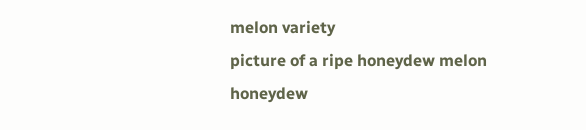melon variety
picture of a ripe honeydew melon
honeydew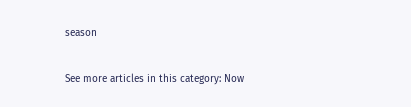season

See more articles in this category: Now